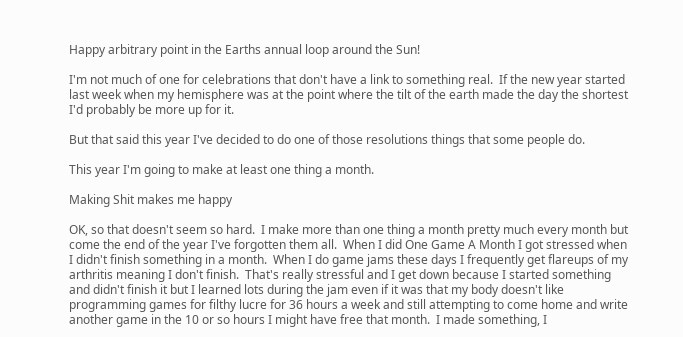Happy arbitrary point in the Earths annual loop around the Sun!

I'm not much of one for celebrations that don't have a link to something real.  If the new year started last week when my hemisphere was at the point where the tilt of the earth made the day the shortest I'd probably be more up for it.

But that said this year I've decided to do one of those resolutions things that some people do.

This year I'm going to make at least one thing a month.

Making Shit makes me happy

OK, so that doesn't seem so hard.  I make more than one thing a month pretty much every month but come the end of the year I've forgotten them all.  When I did One Game A Month I got stressed when I didn't finish something in a month.  When I do game jams these days I frequently get flareups of my arthritis meaning I don't finish.  That's really stressful and I get down because I started something and didn't finish it but I learned lots during the jam even if it was that my body doesn't like programming games for filthy lucre for 36 hours a week and still attempting to come home and write another game in the 10 or so hours I might have free that month.  I made something, I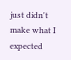just didn't make what I expected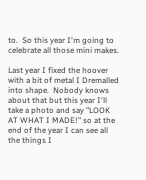to.  So this year I'm going to celebrate all those mini makes.

Last year I fixed the hoover with a bit of metal I Dremalled into shape.  Nobody knows about that but this year I'll take a photo and say "LOOK AT WHAT I MADE!" so at the end of the year I can see all the things I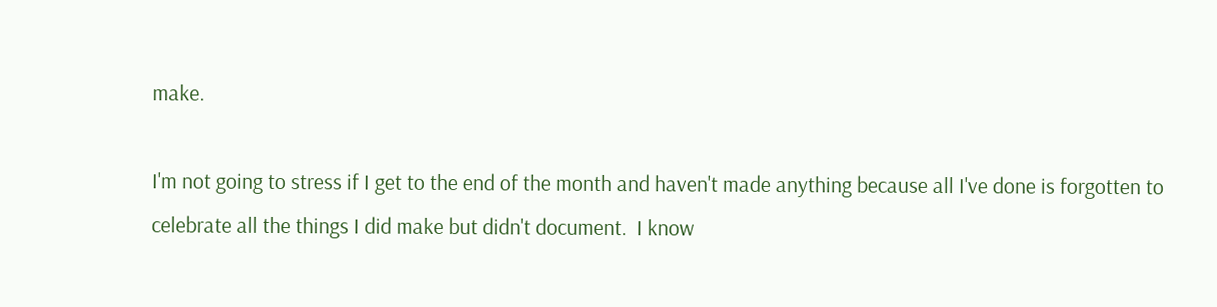make.

I'm not going to stress if I get to the end of the month and haven't made anything because all I've done is forgotten to celebrate all the things I did make but didn't document.  I know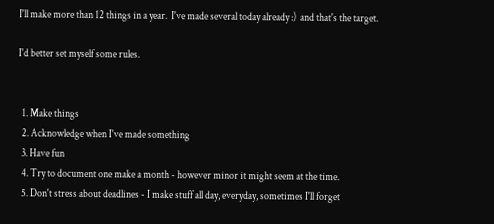I'll make more than 12 things in a year.  I've made several today already :)  and that's the target.

I'd better set myself some rules.


  1. Make things
  2. Acknowledge when I've made something
  3. Have fun
  4. Try to document one make a month - however minor it might seem at the time.
  5. Don't stress about deadlines - I make stuff all day, everyday, sometimes I'll forget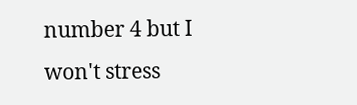number 4 but I won't stress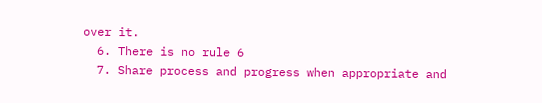over it.
  6. There is no rule 6
  7. Share process and progress when appropriate and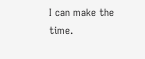I can make the time.